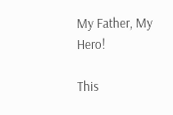My Father, My Hero!

This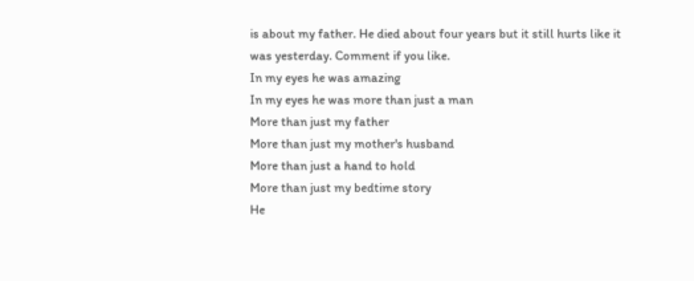is about my father. He died about four years but it still hurts like it was yesterday. Comment if you like.
In my eyes he was amazing
In my eyes he was more than just a man
More than just my father
More than just my mother's husband
More than just a hand to hold
More than just my bedtime story
He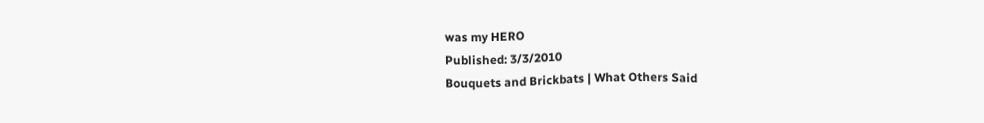was my HERO
Published: 3/3/2010
Bouquets and Brickbats | What Others Said